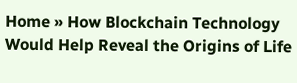Home » How Blockchain Technology Would Help Reveal the Origins of Life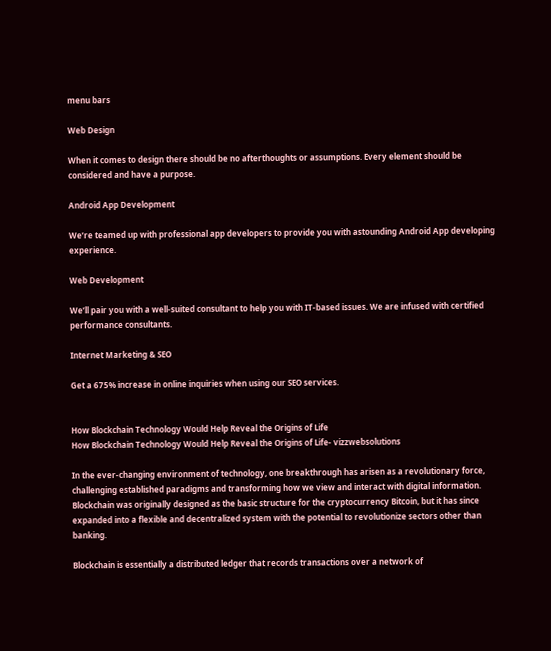menu bars

Web Design

When it comes to design there should be no afterthoughts or assumptions. Every element should be considered and have a purpose.

Android App Development

We’re teamed up with professional app developers to provide you with astounding Android App developing experience.

Web Development

We’ll pair you with a well-suited consultant to help you with IT-based issues. We are infused with certified performance consultants.

Internet Marketing & SEO

Get a 675% increase in online inquiries when using our SEO services.


How Blockchain Technology Would Help Reveal the Origins of Life
How Blockchain Technology Would Help Reveal the Origins of Life- vizzwebsolutions

In the ever-changing environment of technology, one breakthrough has arisen as a revolutionary force, challenging established paradigms and transforming how we view and interact with digital information. Blockchain was originally designed as the basic structure for the cryptocurrency Bitcoin, but it has since expanded into a flexible and decentralized system with the potential to revolutionize sectors other than banking.

Blockchain is essentially a distributed ledger that records transactions over a network of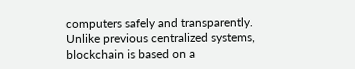computers safely and transparently. Unlike previous centralized systems, blockchain is based on a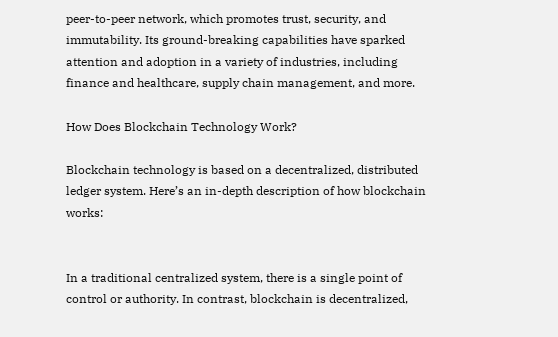peer-to-peer network, which promotes trust, security, and immutability. Its ground-breaking capabilities have sparked attention and adoption in a variety of industries, including finance and healthcare, supply chain management, and more.

How Does Blockchain Technology Work?

Blockchain technology is based on a decentralized, distributed ledger system. Here’s an in-depth description of how blockchain works:


In a traditional centralized system, there is a single point of control or authority. In contrast, blockchain is decentralized,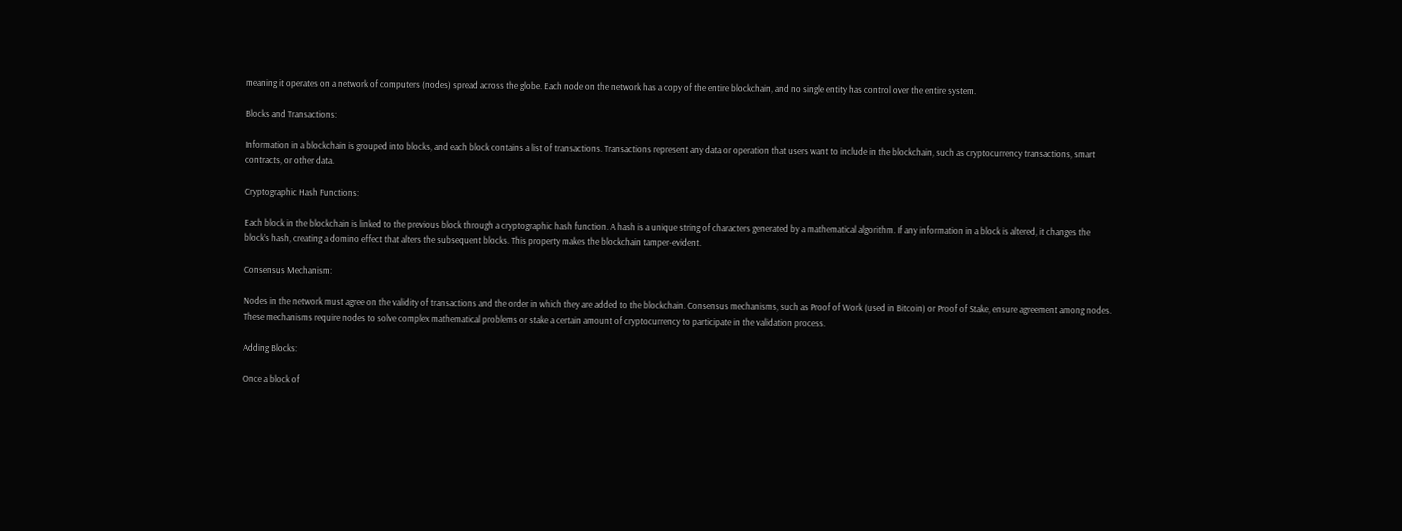meaning it operates on a network of computers (nodes) spread across the globe. Each node on the network has a copy of the entire blockchain, and no single entity has control over the entire system.

Blocks and Transactions:

Information in a blockchain is grouped into blocks, and each block contains a list of transactions. Transactions represent any data or operation that users want to include in the blockchain, such as cryptocurrency transactions, smart contracts, or other data.

Cryptographic Hash Functions:

Each block in the blockchain is linked to the previous block through a cryptographic hash function. A hash is a unique string of characters generated by a mathematical algorithm. If any information in a block is altered, it changes the block’s hash, creating a domino effect that alters the subsequent blocks. This property makes the blockchain tamper-evident.

Consensus Mechanism:

Nodes in the network must agree on the validity of transactions and the order in which they are added to the blockchain. Consensus mechanisms, such as Proof of Work (used in Bitcoin) or Proof of Stake, ensure agreement among nodes. These mechanisms require nodes to solve complex mathematical problems or stake a certain amount of cryptocurrency to participate in the validation process.

Adding Blocks:

Once a block of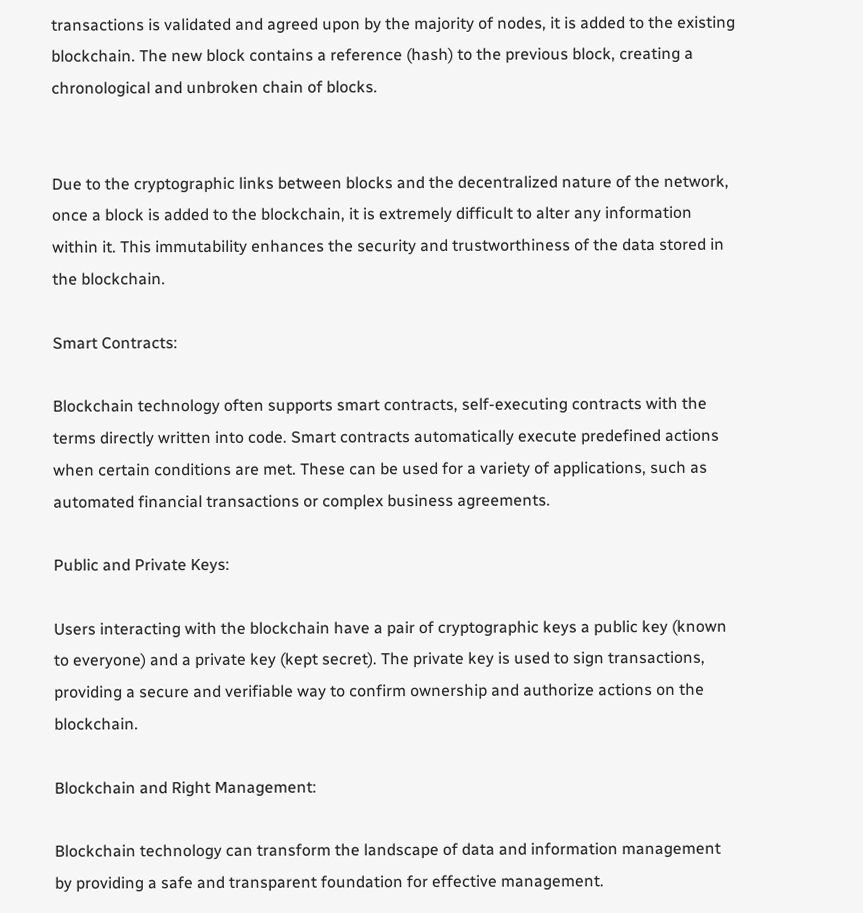transactions is validated and agreed upon by the majority of nodes, it is added to the existing blockchain. The new block contains a reference (hash) to the previous block, creating a chronological and unbroken chain of blocks.


Due to the cryptographic links between blocks and the decentralized nature of the network, once a block is added to the blockchain, it is extremely difficult to alter any information within it. This immutability enhances the security and trustworthiness of the data stored in the blockchain.

Smart Contracts:

Blockchain technology often supports smart contracts, self-executing contracts with the terms directly written into code. Smart contracts automatically execute predefined actions when certain conditions are met. These can be used for a variety of applications, such as automated financial transactions or complex business agreements.

Public and Private Keys:

Users interacting with the blockchain have a pair of cryptographic keys a public key (known to everyone) and a private key (kept secret). The private key is used to sign transactions, providing a secure and verifiable way to confirm ownership and authorize actions on the blockchain.

Blockchain and Right Management:

Blockchain technology can transform the landscape of data and information management by providing a safe and transparent foundation for effective management.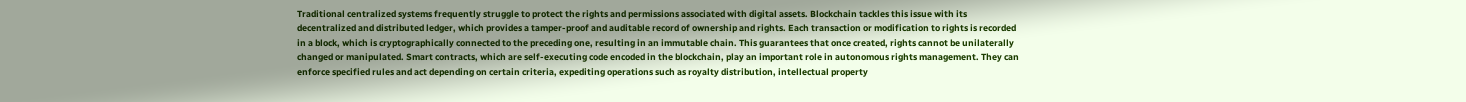Traditional centralized systems frequently struggle to protect the rights and permissions associated with digital assets. Blockchain tackles this issue with its decentralized and distributed ledger, which provides a tamper-proof and auditable record of ownership and rights. Each transaction or modification to rights is recorded in a block, which is cryptographically connected to the preceding one, resulting in an immutable chain. This guarantees that once created, rights cannot be unilaterally changed or manipulated. Smart contracts, which are self-executing code encoded in the blockchain, play an important role in autonomous rights management. They can enforce specified rules and act depending on certain criteria, expediting operations such as royalty distribution, intellectual property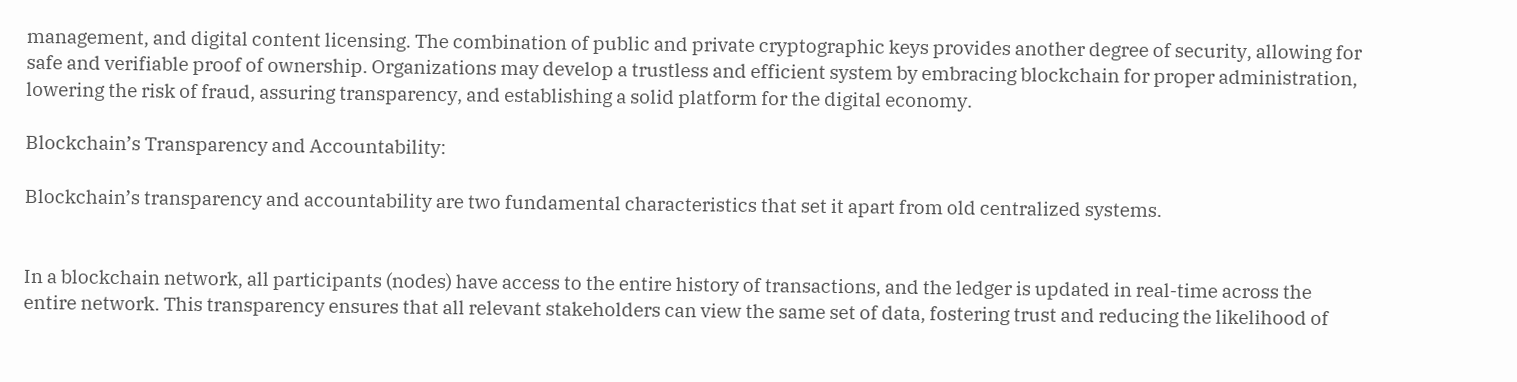management, and digital content licensing. The combination of public and private cryptographic keys provides another degree of security, allowing for safe and verifiable proof of ownership. Organizations may develop a trustless and efficient system by embracing blockchain for proper administration, lowering the risk of fraud, assuring transparency, and establishing a solid platform for the digital economy.

Blockchain’s Transparency and Accountability:

Blockchain’s transparency and accountability are two fundamental characteristics that set it apart from old centralized systems.


In a blockchain network, all participants (nodes) have access to the entire history of transactions, and the ledger is updated in real-time across the entire network. This transparency ensures that all relevant stakeholders can view the same set of data, fostering trust and reducing the likelihood of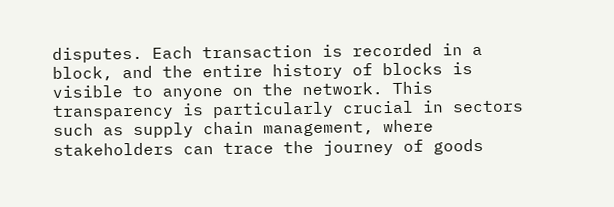disputes. Each transaction is recorded in a block, and the entire history of blocks is visible to anyone on the network. This transparency is particularly crucial in sectors such as supply chain management, where stakeholders can trace the journey of goods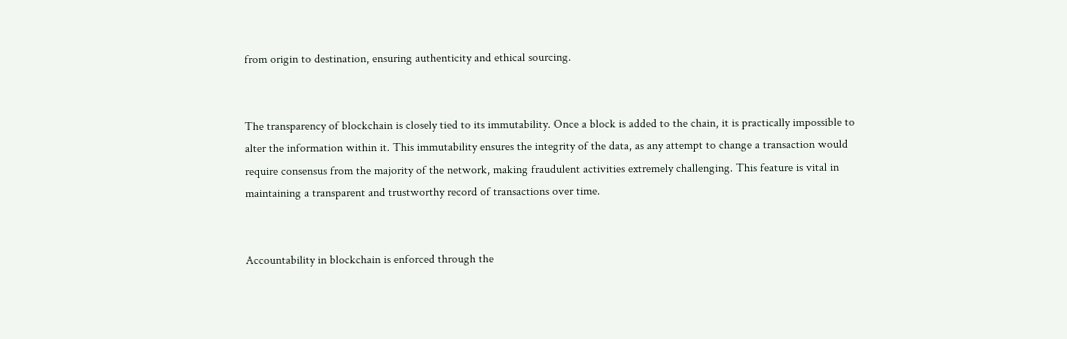from origin to destination, ensuring authenticity and ethical sourcing.


The transparency of blockchain is closely tied to its immutability. Once a block is added to the chain, it is practically impossible to alter the information within it. This immutability ensures the integrity of the data, as any attempt to change a transaction would require consensus from the majority of the network, making fraudulent activities extremely challenging. This feature is vital in maintaining a transparent and trustworthy record of transactions over time.


Accountability in blockchain is enforced through the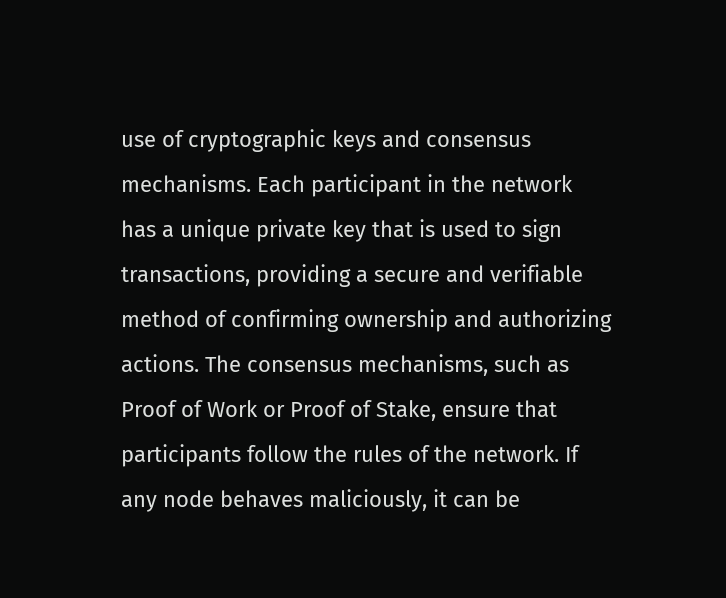use of cryptographic keys and consensus mechanisms. Each participant in the network has a unique private key that is used to sign transactions, providing a secure and verifiable method of confirming ownership and authorizing actions. The consensus mechanisms, such as Proof of Work or Proof of Stake, ensure that participants follow the rules of the network. If any node behaves maliciously, it can be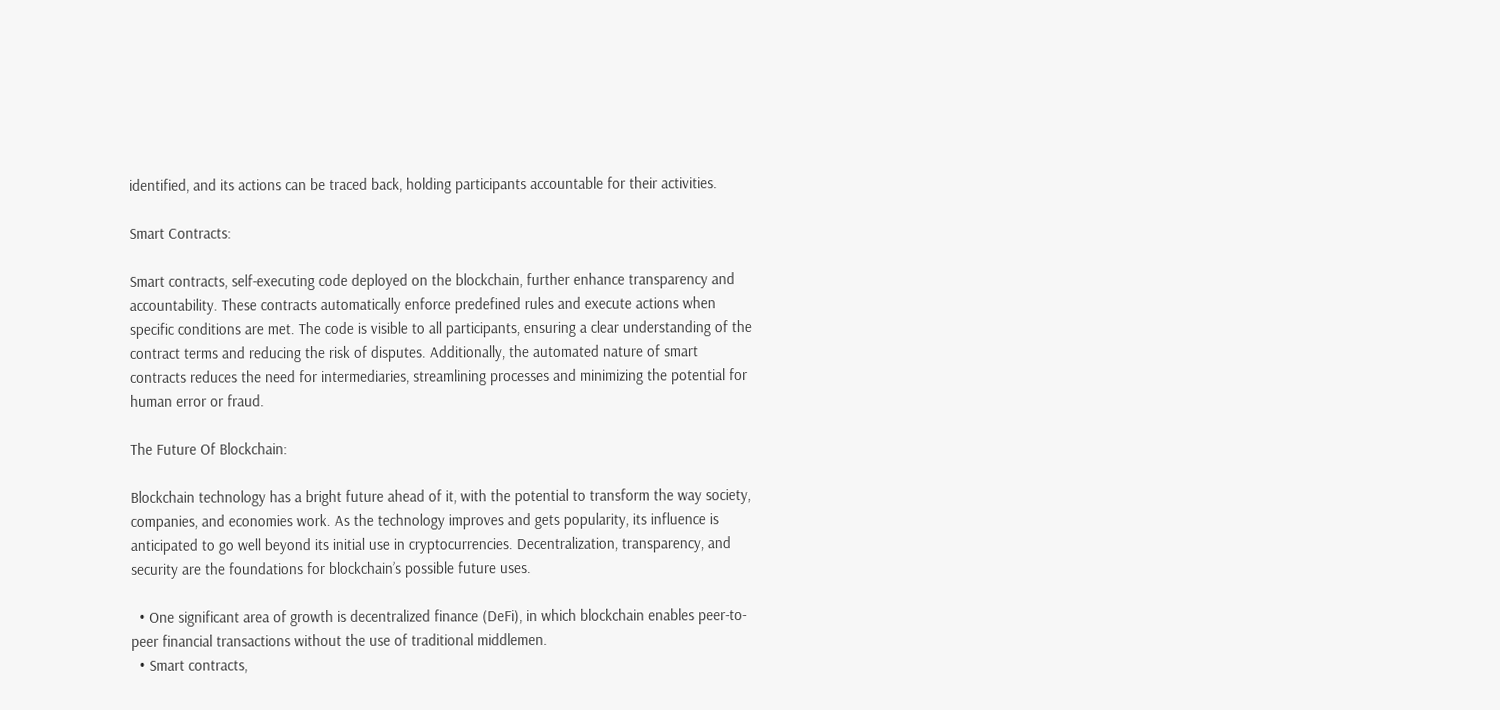identified, and its actions can be traced back, holding participants accountable for their activities.

Smart Contracts:

Smart contracts, self-executing code deployed on the blockchain, further enhance transparency and accountability. These contracts automatically enforce predefined rules and execute actions when specific conditions are met. The code is visible to all participants, ensuring a clear understanding of the contract terms and reducing the risk of disputes. Additionally, the automated nature of smart contracts reduces the need for intermediaries, streamlining processes and minimizing the potential for human error or fraud.

The Future Of Blockchain:

Blockchain technology has a bright future ahead of it, with the potential to transform the way society, companies, and economies work. As the technology improves and gets popularity, its influence is anticipated to go well beyond its initial use in cryptocurrencies. Decentralization, transparency, and security are the foundations for blockchain’s possible future uses.

  • One significant area of growth is decentralized finance (DeFi), in which blockchain enables peer-to-peer financial transactions without the use of traditional middlemen.
  • Smart contracts,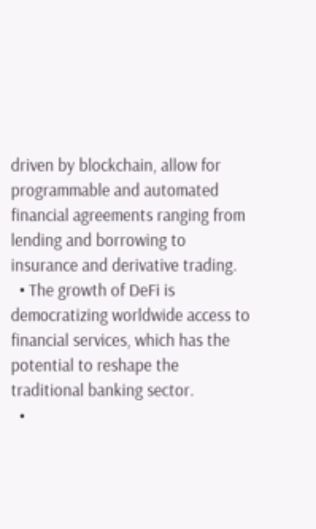driven by blockchain, allow for programmable and automated financial agreements ranging from lending and borrowing to insurance and derivative trading.
  • The growth of DeFi is democratizing worldwide access to financial services, which has the potential to reshape the traditional banking sector.
  •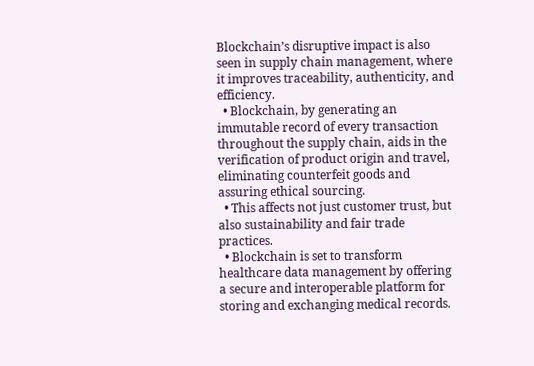Blockchain’s disruptive impact is also seen in supply chain management, where it improves traceability, authenticity, and efficiency.
  • Blockchain, by generating an immutable record of every transaction throughout the supply chain, aids in the verification of product origin and travel, eliminating counterfeit goods and assuring ethical sourcing.
  • This affects not just customer trust, but also sustainability and fair trade practices.
  • Blockchain is set to transform healthcare data management by offering a secure and interoperable platform for storing and exchanging medical records.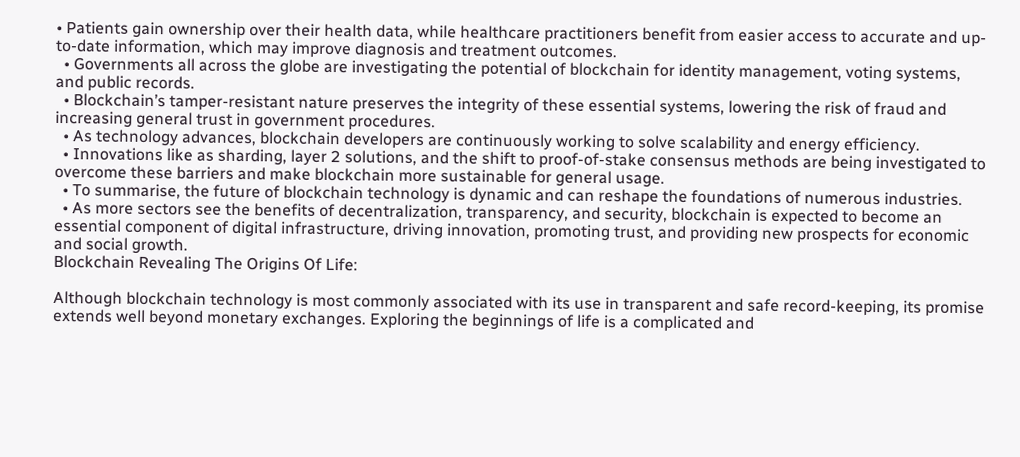• Patients gain ownership over their health data, while healthcare practitioners benefit from easier access to accurate and up-to-date information, which may improve diagnosis and treatment outcomes.
  • Governments all across the globe are investigating the potential of blockchain for identity management, voting systems, and public records.
  • Blockchain’s tamper-resistant nature preserves the integrity of these essential systems, lowering the risk of fraud and increasing general trust in government procedures.
  • As technology advances, blockchain developers are continuously working to solve scalability and energy efficiency.
  • Innovations like as sharding, layer 2 solutions, and the shift to proof-of-stake consensus methods are being investigated to overcome these barriers and make blockchain more sustainable for general usage.
  • To summarise, the future of blockchain technology is dynamic and can reshape the foundations of numerous industries.
  • As more sectors see the benefits of decentralization, transparency, and security, blockchain is expected to become an essential component of digital infrastructure, driving innovation, promoting trust, and providing new prospects for economic and social growth.
Blockchain Revealing The Origins Of Life:

Although blockchain technology is most commonly associated with its use in transparent and safe record-keeping, its promise extends well beyond monetary exchanges. Exploring the beginnings of life is a complicated and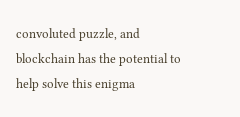convoluted puzzle, and blockchain has the potential to help solve this enigma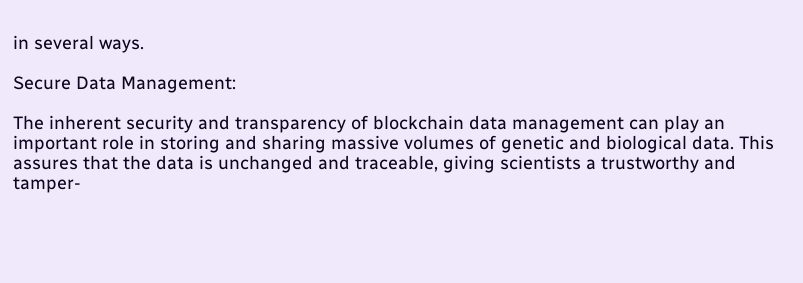in several ways.

Secure Data Management:

The inherent security and transparency of blockchain data management can play an important role in storing and sharing massive volumes of genetic and biological data. This assures that the data is unchanged and traceable, giving scientists a trustworthy and tamper-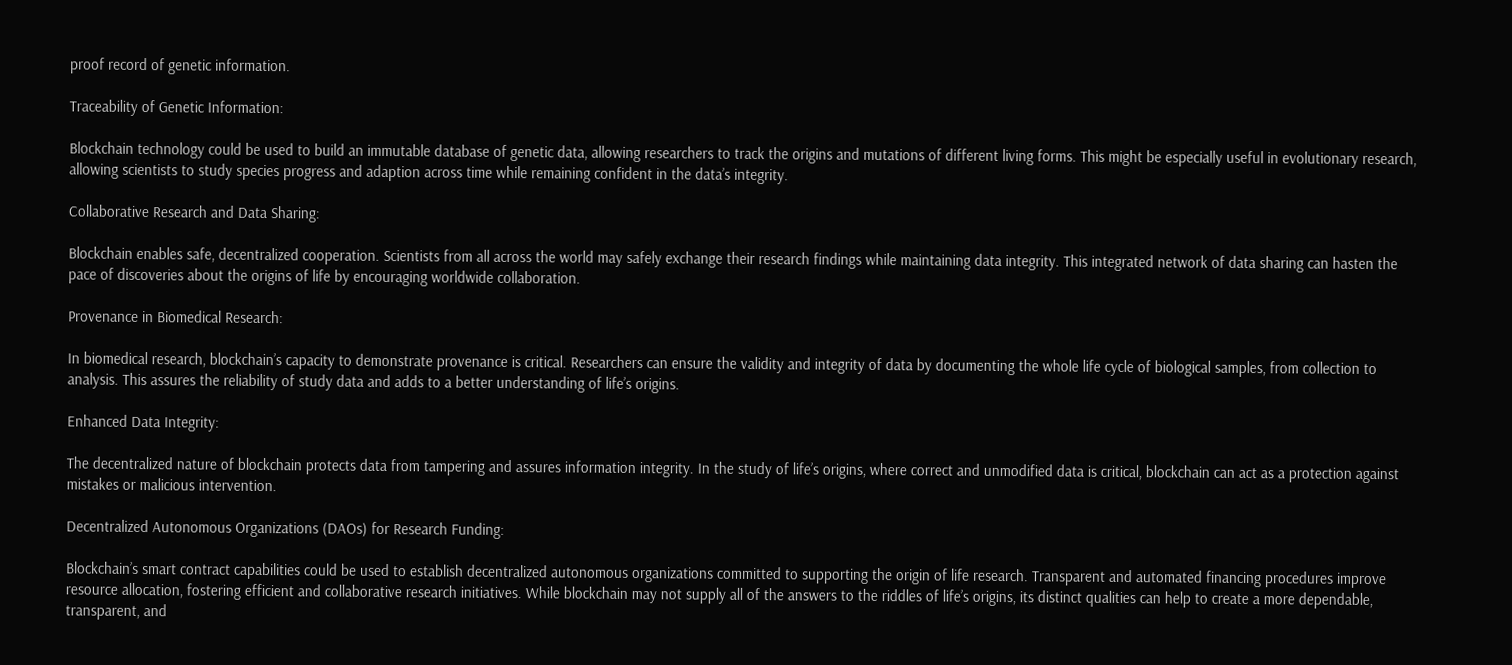proof record of genetic information.

Traceability of Genetic Information:

Blockchain technology could be used to build an immutable database of genetic data, allowing researchers to track the origins and mutations of different living forms. This might be especially useful in evolutionary research, allowing scientists to study species progress and adaption across time while remaining confident in the data’s integrity.

Collaborative Research and Data Sharing:

Blockchain enables safe, decentralized cooperation. Scientists from all across the world may safely exchange their research findings while maintaining data integrity. This integrated network of data sharing can hasten the pace of discoveries about the origins of life by encouraging worldwide collaboration.

Provenance in Biomedical Research:

In biomedical research, blockchain’s capacity to demonstrate provenance is critical. Researchers can ensure the validity and integrity of data by documenting the whole life cycle of biological samples, from collection to analysis. This assures the reliability of study data and adds to a better understanding of life’s origins.

Enhanced Data Integrity:

The decentralized nature of blockchain protects data from tampering and assures information integrity. In the study of life’s origins, where correct and unmodified data is critical, blockchain can act as a protection against mistakes or malicious intervention.

Decentralized Autonomous Organizations (DAOs) for Research Funding:

Blockchain’s smart contract capabilities could be used to establish decentralized autonomous organizations committed to supporting the origin of life research. Transparent and automated financing procedures improve resource allocation, fostering efficient and collaborative research initiatives. While blockchain may not supply all of the answers to the riddles of life’s origins, its distinct qualities can help to create a more dependable, transparent, and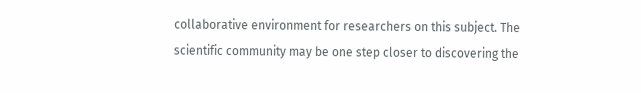collaborative environment for researchers on this subject. The scientific community may be one step closer to discovering the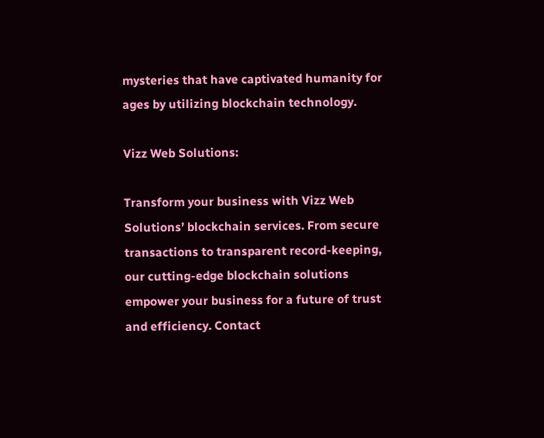mysteries that have captivated humanity for ages by utilizing blockchain technology.

Vizz Web Solutions:

Transform your business with Vizz Web Solutions’ blockchain services. From secure transactions to transparent record-keeping, our cutting-edge blockchain solutions empower your business for a future of trust and efficiency. Contact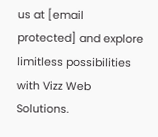us at [email protected] and explore limitless possibilities with Vizz Web Solutions.